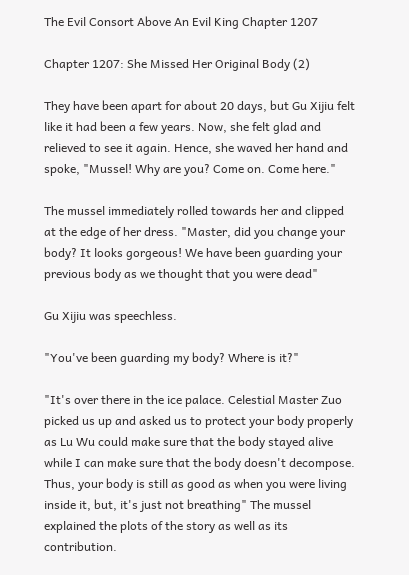The Evil Consort Above An Evil King Chapter 1207

Chapter 1207: She Missed Her Original Body (2)

They have been apart for about 20 days, but Gu Xijiu felt like it had been a few years. Now, she felt glad and relieved to see it again. Hence, she waved her hand and spoke, "Mussel! Why are you? Come on. Come here."

The mussel immediately rolled towards her and clipped at the edge of her dress. "Master, did you change your body? It looks gorgeous! We have been guarding your previous body as we thought that you were dead"

Gu Xijiu was speechless.

"You've been guarding my body? Where is it?"

"It's over there in the ice palace. Celestial Master Zuo picked us up and asked us to protect your body properly as Lu Wu could make sure that the body stayed alive while I can make sure that the body doesn't decompose. Thus, your body is still as good as when you were living inside it, but, it's just not breathing" The mussel explained the plots of the story as well as its contribution.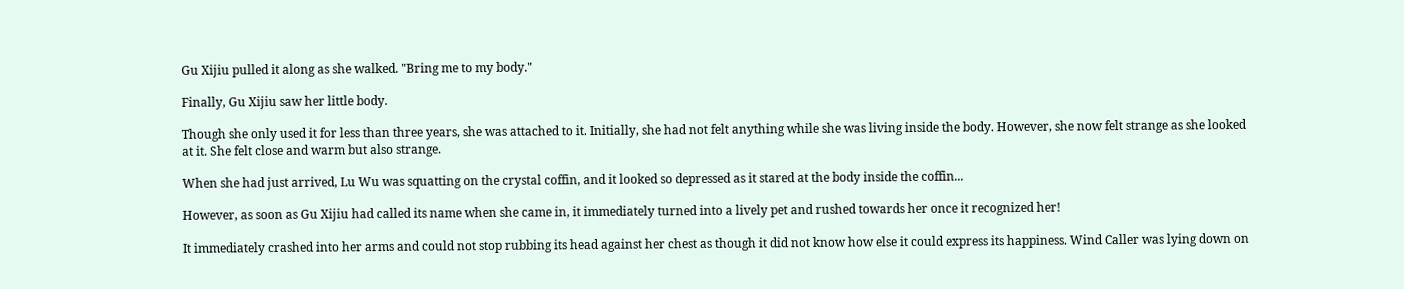Gu Xijiu pulled it along as she walked. "Bring me to my body."

Finally, Gu Xijiu saw her little body.

Though she only used it for less than three years, she was attached to it. Initially, she had not felt anything while she was living inside the body. However, she now felt strange as she looked at it. She felt close and warm but also strange.

When she had just arrived, Lu Wu was squatting on the crystal coffin, and it looked so depressed as it stared at the body inside the coffin...

However, as soon as Gu Xijiu had called its name when she came in, it immediately turned into a lively pet and rushed towards her once it recognized her!

It immediately crashed into her arms and could not stop rubbing its head against her chest as though it did not know how else it could express its happiness. Wind Caller was lying down on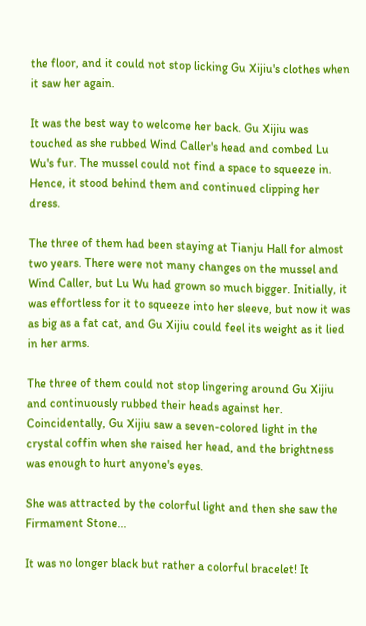the floor, and it could not stop licking Gu Xijiu's clothes when it saw her again.

It was the best way to welcome her back. Gu Xijiu was touched as she rubbed Wind Caller's head and combed Lu Wu's fur. The mussel could not find a space to squeeze in. Hence, it stood behind them and continued clipping her dress.

The three of them had been staying at Tianju Hall for almost two years. There were not many changes on the mussel and Wind Caller, but Lu Wu had grown so much bigger. Initially, it was effortless for it to squeeze into her sleeve, but now it was as big as a fat cat, and Gu Xijiu could feel its weight as it lied in her arms.

The three of them could not stop lingering around Gu Xijiu and continuously rubbed their heads against her. Coincidentally, Gu Xijiu saw a seven-colored light in the crystal coffin when she raised her head, and the brightness was enough to hurt anyone's eyes.

She was attracted by the colorful light and then she saw the Firmament Stone...

It was no longer black but rather a colorful bracelet! It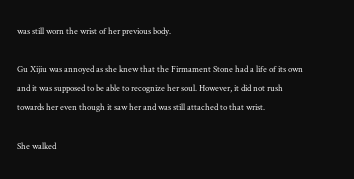was still worn the wrist of her previous body.

Gu Xijiu was annoyed as she knew that the Firmament Stone had a life of its own and it was supposed to be able to recognize her soul. However, it did not rush towards her even though it saw her and was still attached to that wrist.

She walked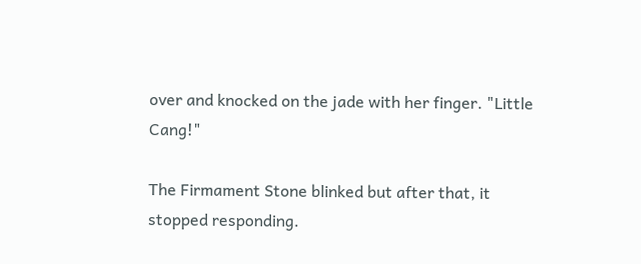over and knocked on the jade with her finger. "Little Cang!"

The Firmament Stone blinked but after that, it stopped responding.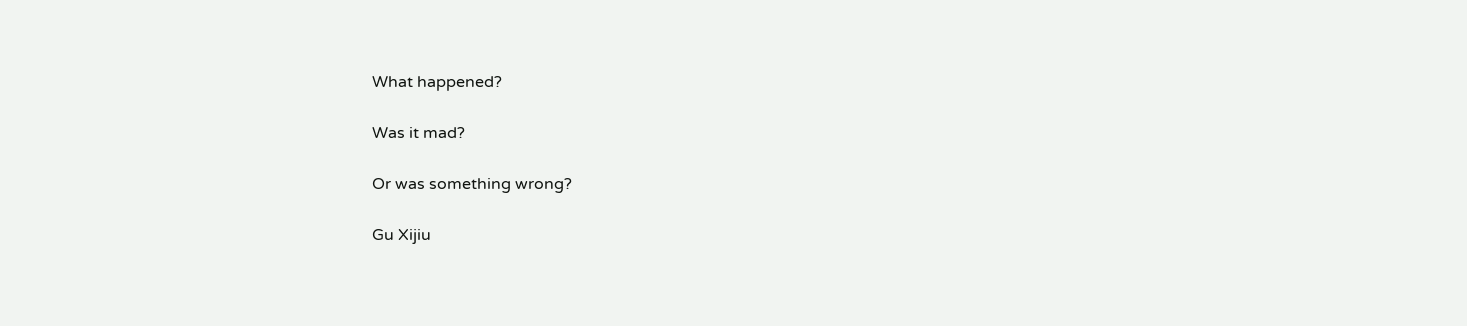What happened?

Was it mad?

Or was something wrong?

Gu Xijiu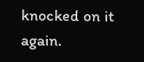knocked on it again.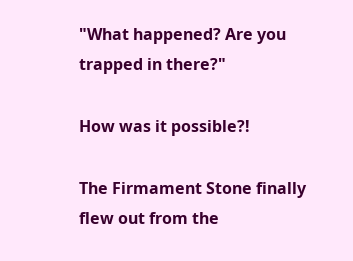"What happened? Are you trapped in there?"

How was it possible?!

The Firmament Stone finally flew out from the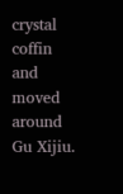crystal coffin and moved around Gu Xijiu.